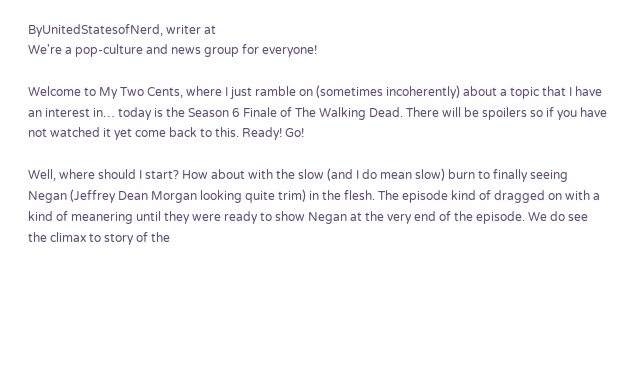ByUnitedStatesofNerd, writer at
We're a pop-culture and news group for everyone!

Welcome to My Two Cents, where I just ramble on (sometimes incoherently) about a topic that I have an interest in… today is the Season 6 Finale of The Walking Dead. There will be spoilers so if you have not watched it yet come back to this. Ready! Go!

Well, where should I start? How about with the slow (and I do mean slow) burn to finally seeing Negan (Jeffrey Dean Morgan looking quite trim) in the flesh. The episode kind of dragged on with a kind of meanering until they were ready to show Negan at the very end of the episode. We do see the climax to story of the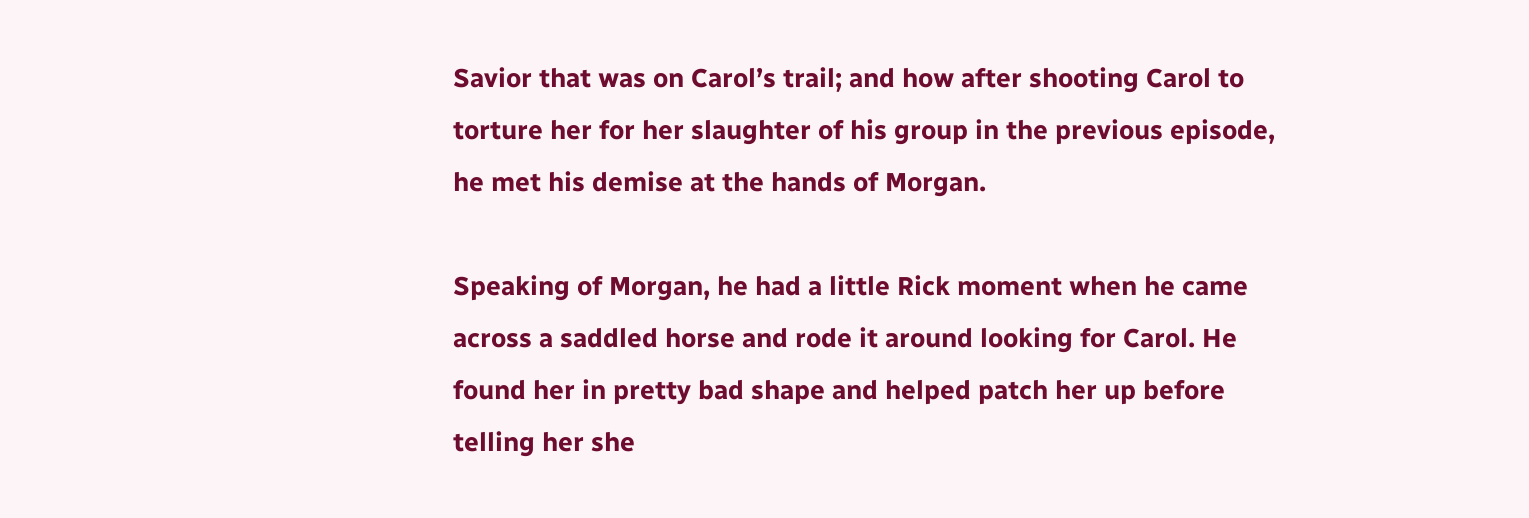Savior that was on Carol’s trail; and how after shooting Carol to torture her for her slaughter of his group in the previous episode, he met his demise at the hands of Morgan.

Speaking of Morgan, he had a little Rick moment when he came across a saddled horse and rode it around looking for Carol. He found her in pretty bad shape and helped patch her up before telling her she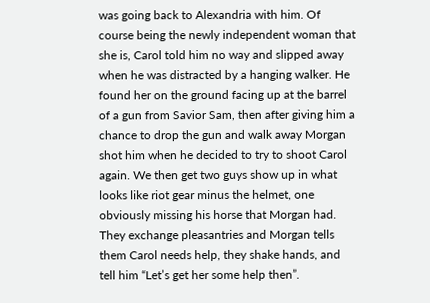was going back to Alexandria with him. Of course being the newly independent woman that she is, Carol told him no way and slipped away when he was distracted by a hanging walker. He found her on the ground facing up at the barrel of a gun from Savior Sam, then after giving him a chance to drop the gun and walk away Morgan shot him when he decided to try to shoot Carol again. We then get two guys show up in what looks like riot gear minus the helmet, one obviously missing his horse that Morgan had. They exchange pleasantries and Morgan tells them Carol needs help, they shake hands, and tell him “Let’s get her some help then”.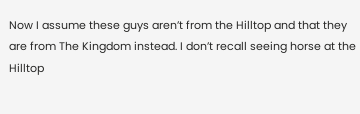Now I assume these guys aren’t from the Hilltop and that they are from The Kingdom instead. I don’t recall seeing horse at the Hilltop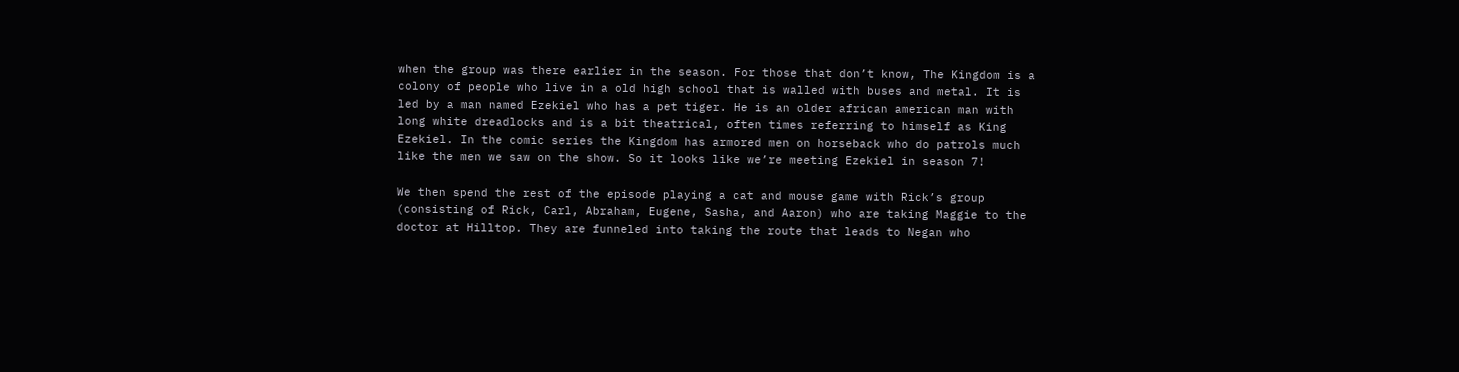when the group was there earlier in the season. For those that don’t know, The Kingdom is a colony of people who live in a old high school that is walled with buses and metal. It is led by a man named Ezekiel who has a pet tiger. He is an older african american man with long white dreadlocks and is a bit theatrical, often times referring to himself as King Ezekiel. In the comic series the Kingdom has armored men on horseback who do patrols much like the men we saw on the show. So it looks like we’re meeting Ezekiel in season 7!

We then spend the rest of the episode playing a cat and mouse game with Rick’s group (consisting of Rick, Carl, Abraham, Eugene, Sasha, and Aaron) who are taking Maggie to the doctor at Hilltop. They are funneled into taking the route that leads to Negan who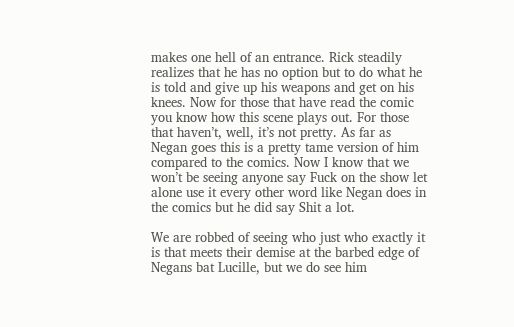makes one hell of an entrance. Rick steadily realizes that he has no option but to do what he is told and give up his weapons and get on his knees. Now for those that have read the comic you know how this scene plays out. For those that haven’t, well, it’s not pretty. As far as Negan goes this is a pretty tame version of him compared to the comics. Now I know that we won’t be seeing anyone say Fuck on the show let alone use it every other word like Negan does in the comics but he did say Shit a lot.

We are robbed of seeing who just who exactly it is that meets their demise at the barbed edge of Negans bat Lucille, but we do see him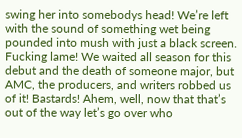swing her into somebodys head! We’re left with the sound of something wet being pounded into mush with just a black screen. Fucking lame! We waited all season for this debut and the death of someone major, but AMC, the producers, and writers robbed us of it! Bastards! Ahem, well, now that that’s out of the way let’s go over who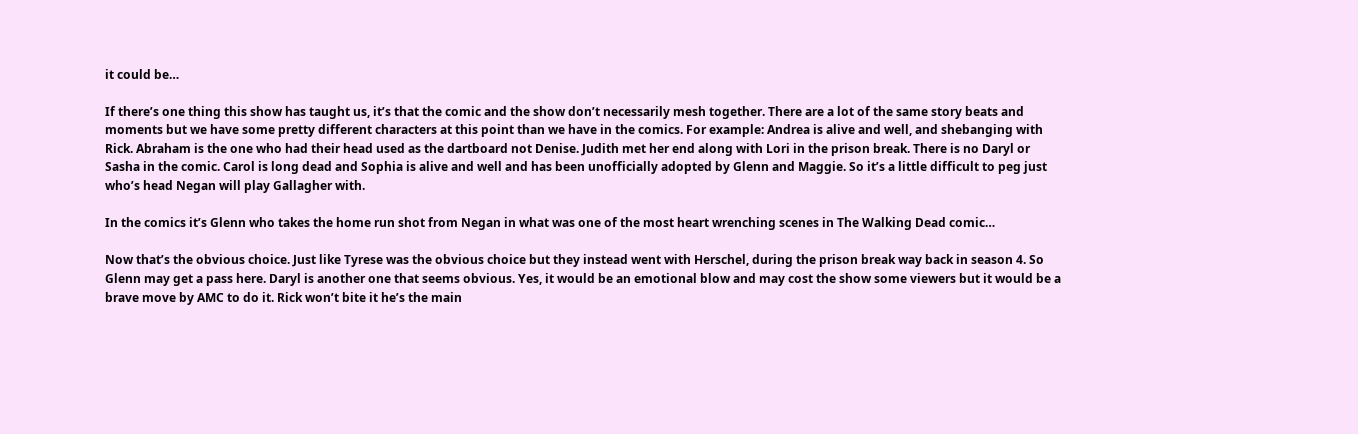it could be…

If there’s one thing this show has taught us, it’s that the comic and the show don’t necessarily mesh together. There are a lot of the same story beats and moments but we have some pretty different characters at this point than we have in the comics. For example: Andrea is alive and well, and shebanging with Rick. Abraham is the one who had their head used as the dartboard not Denise. Judith met her end along with Lori in the prison break. There is no Daryl or Sasha in the comic. Carol is long dead and Sophia is alive and well and has been unofficially adopted by Glenn and Maggie. So it’s a little difficult to peg just who’s head Negan will play Gallagher with.

In the comics it’s Glenn who takes the home run shot from Negan in what was one of the most heart wrenching scenes in The Walking Dead comic…

Now that’s the obvious choice. Just like Tyrese was the obvious choice but they instead went with Herschel, during the prison break way back in season 4. So Glenn may get a pass here. Daryl is another one that seems obvious. Yes, it would be an emotional blow and may cost the show some viewers but it would be a brave move by AMC to do it. Rick won’t bite it he’s the main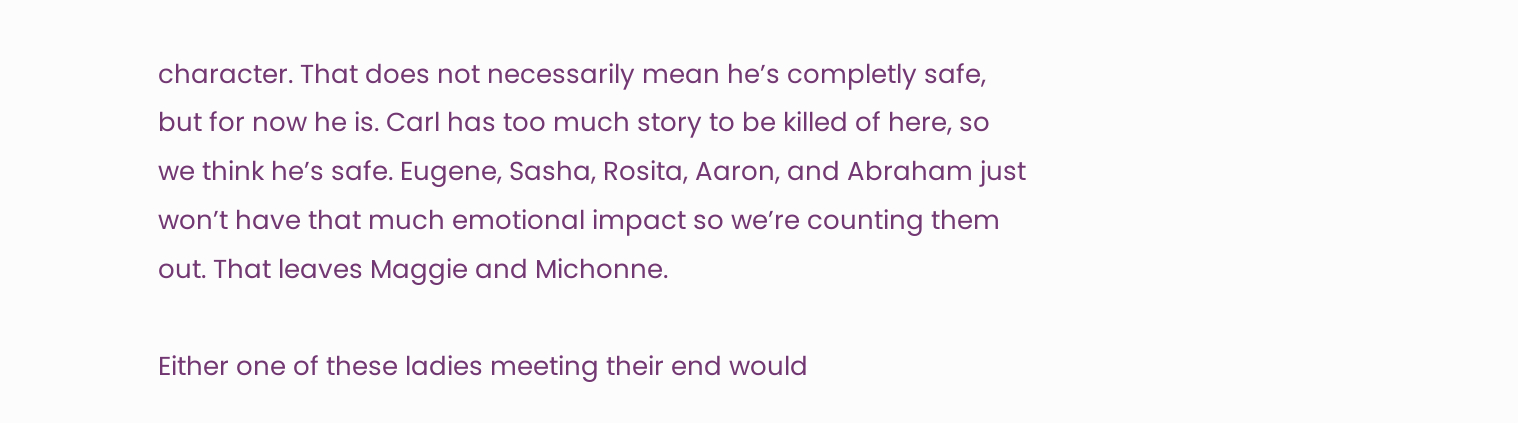character. That does not necessarily mean he’s completly safe, but for now he is. Carl has too much story to be killed of here, so we think he’s safe. Eugene, Sasha, Rosita, Aaron, and Abraham just won’t have that much emotional impact so we’re counting them out. That leaves Maggie and Michonne.

Either one of these ladies meeting their end would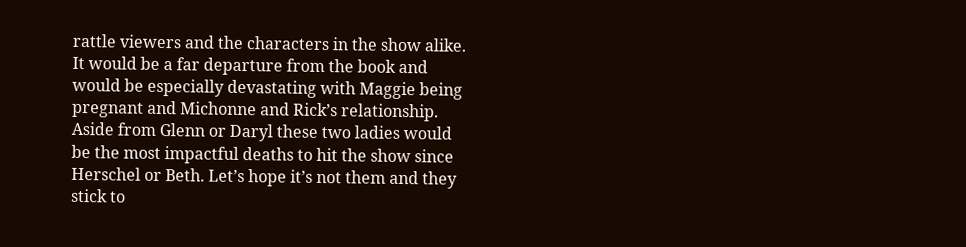rattle viewers and the characters in the show alike. It would be a far departure from the book and would be especially devastating with Maggie being pregnant and Michonne and Rick’s relationship. Aside from Glenn or Daryl these two ladies would be the most impactful deaths to hit the show since Herschel or Beth. Let’s hope it’s not them and they stick to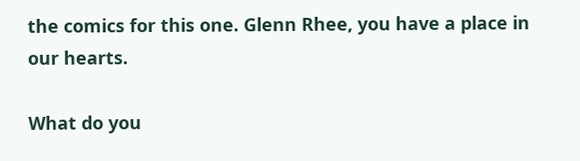the comics for this one. Glenn Rhee, you have a place in our hearts.

What do you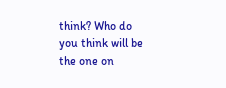think? Who do you think will be the one on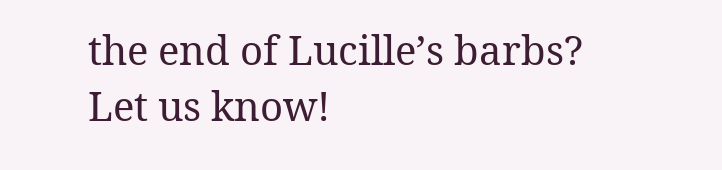the end of Lucille’s barbs? Let us know!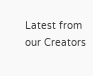Latest from our Creators